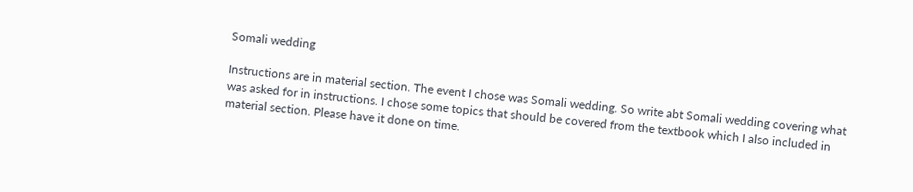Somali wedding

Instructions are in material section. The event I chose was Somali wedding. So write abt Somali wedding covering what was asked for in instructions. I chose some topics that should be covered from the textbook which I also included in material section. Please have it done on time.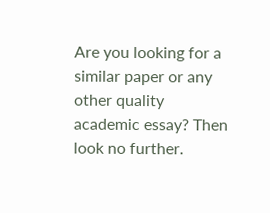Are you looking for a similar paper or any other quality academic essay? Then look no further.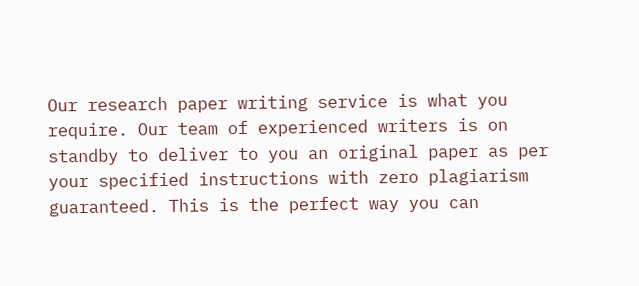Our research paper writing service is what you require. Our team of experienced writers is on standby to deliver to you an original paper as per your specified instructions with zero plagiarism guaranteed. This is the perfect way you can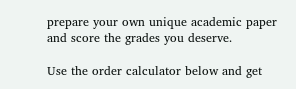prepare your own unique academic paper and score the grades you deserve.

Use the order calculator below and get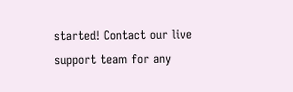started! Contact our live support team for any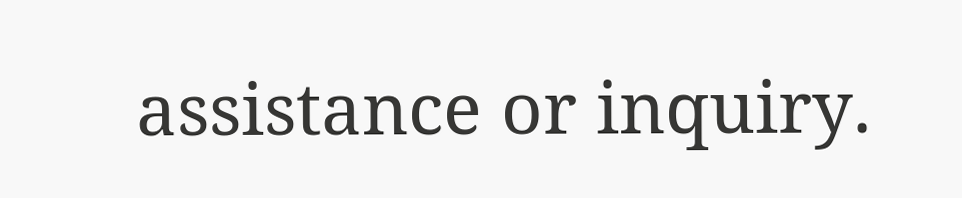assistance or inquiry.